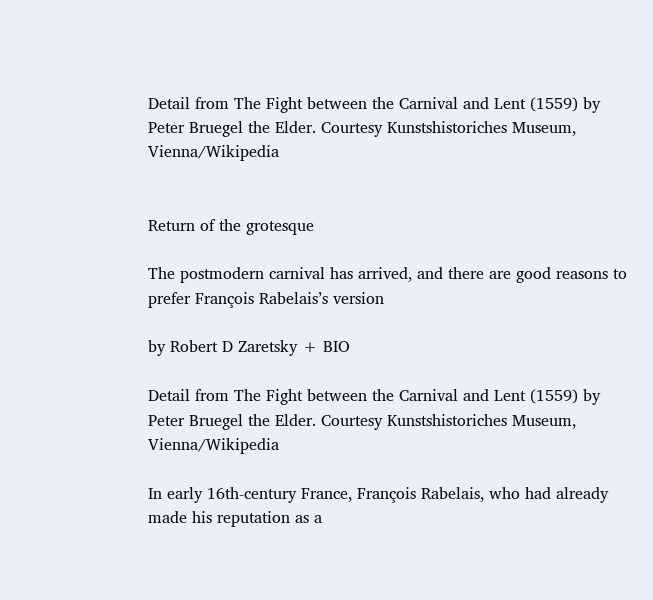Detail from The Fight between the Carnival and Lent (1559) by Peter Bruegel the Elder. Courtesy Kunstshistoriches Museum, Vienna/Wikipedia


Return of the grotesque

The postmodern carnival has arrived, and there are good reasons to prefer François Rabelais’s version

by Robert D Zaretsky + BIO

Detail from The Fight between the Carnival and Lent (1559) by Peter Bruegel the Elder. Courtesy Kunstshistoriches Museum, Vienna/Wikipedia

In early 16th-century France, François Rabelais, who had already made his reputation as a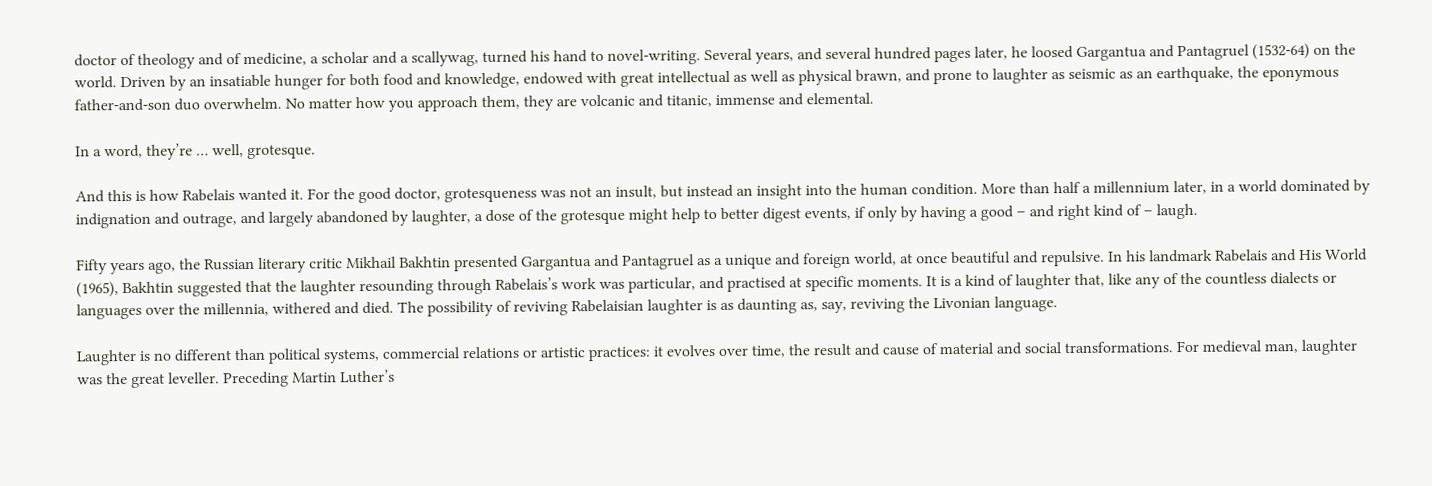doctor of theology and of medicine, a scholar and a scallywag, turned his hand to novel-writing. Several years, and several hundred pages later, he loosed Gargantua and Pantagruel (1532-64) on the world. Driven by an insatiable hunger for both food and knowledge, endowed with great intellectual as well as physical brawn, and prone to laughter as seismic as an earthquake, the eponymous father-and-son duo overwhelm. No matter how you approach them, they are volcanic and titanic, immense and elemental.

In a word, they’re … well, grotesque.

And this is how Rabelais wanted it. For the good doctor, grotesqueness was not an insult, but instead an insight into the human condition. More than half a millennium later, in a world dominated by indignation and outrage, and largely abandoned by laughter, a dose of the grotesque might help to better digest events, if only by having a good – and right kind of – laugh.

Fifty years ago, the Russian literary critic Mikhail Bakhtin presented Gargantua and Pantagruel as a unique and foreign world, at once beautiful and repulsive. In his landmark Rabelais and His World (1965), Bakhtin suggested that the laughter resounding through Rabelais’s work was particular, and practised at specific moments. It is a kind of laughter that, like any of the countless dialects or languages over the millennia, withered and died. The possibility of reviving Rabelaisian laughter is as daunting as, say, reviving the Livonian language.

Laughter is no different than political systems, commercial relations or artistic practices: it evolves over time, the result and cause of material and social transformations. For medieval man, laughter was the great leveller. Preceding Martin Luther’s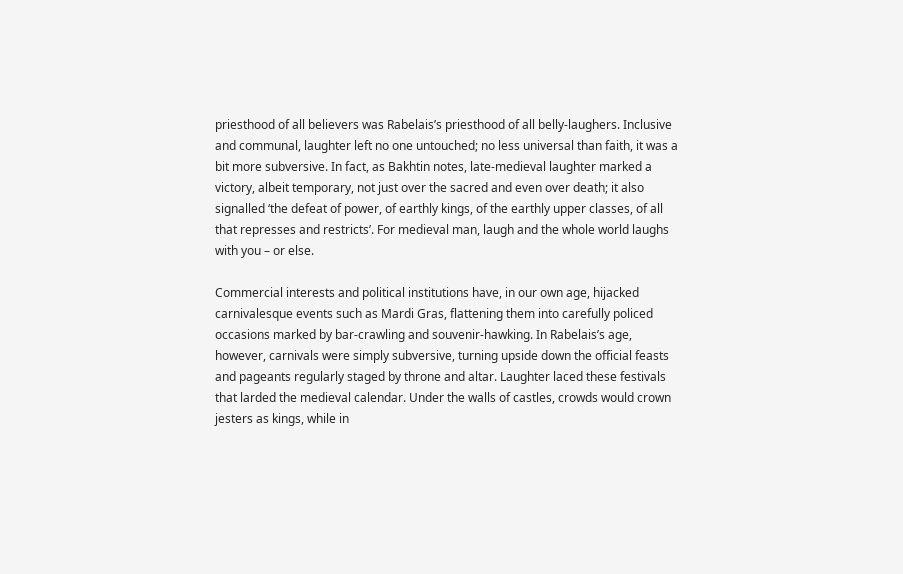priesthood of all believers was Rabelais’s priesthood of all belly-laughers. Inclusive and communal, laughter left no one untouched; no less universal than faith, it was a bit more subversive. In fact, as Bakhtin notes, late-medieval laughter marked a victory, albeit temporary, not just over the sacred and even over death; it also signalled ‘the defeat of power, of earthly kings, of the earthly upper classes, of all that represses and restricts’. For medieval man, laugh and the whole world laughs with you – or else.

Commercial interests and political institutions have, in our own age, hijacked carnivalesque events such as Mardi Gras, flattening them into carefully policed occasions marked by bar-crawling and souvenir-hawking. In Rabelais’s age, however, carnivals were simply subversive, turning upside down the official feasts and pageants regularly staged by throne and altar. Laughter laced these festivals that larded the medieval calendar. Under the walls of castles, crowds would crown jesters as kings, while in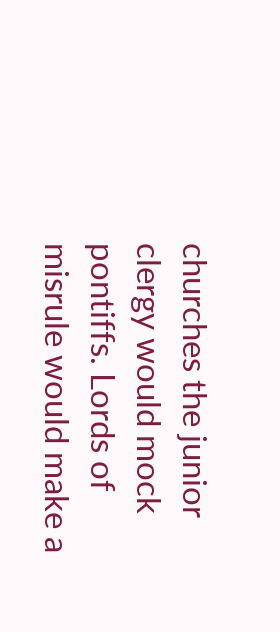churches the junior clergy would mock pontiffs. Lords of misrule would make a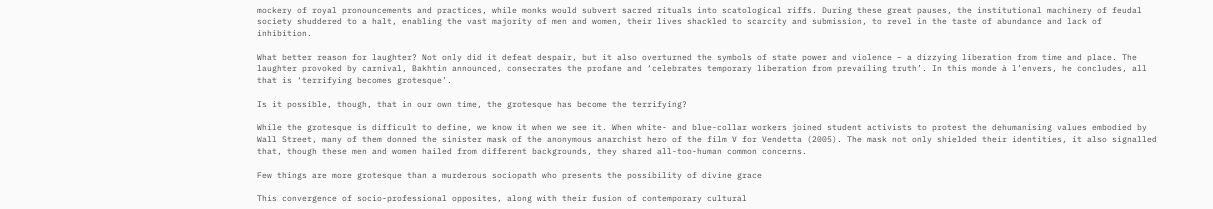mockery of royal pronouncements and practices, while monks would subvert sacred rituals into scatological riffs. During these great pauses, the institutional machinery of feudal society shuddered to a halt, enabling the vast majority of men and women, their lives shackled to scarcity and submission, to revel in the taste of abundance and lack of inhibition.

What better reason for laughter? Not only did it defeat despair, but it also overturned the symbols of state power and violence – a dizzying liberation from time and place. The laughter provoked by carnival, Bakhtin announced, consecrates the profane and ‘celebrates temporary liberation from prevailing truth’. In this monde à l’envers, he concludes, all that is ‘terrifying becomes grotesque’.

Is it possible, though, that in our own time, the grotesque has become the terrifying?

While the grotesque is difficult to define, we know it when we see it. When white- and blue-collar workers joined student activists to protest the dehumanising values embodied by Wall Street, many of them donned the sinister mask of the anonymous anarchist hero of the film V for Vendetta (2005). The mask not only shielded their identities, it also signalled that, though these men and women hailed from different backgrounds, they shared all-too-human common concerns.

Few things are more grotesque than a murderous sociopath who presents the possibility of divine grace

This convergence of socio-professional opposites, along with their fusion of contemporary cultural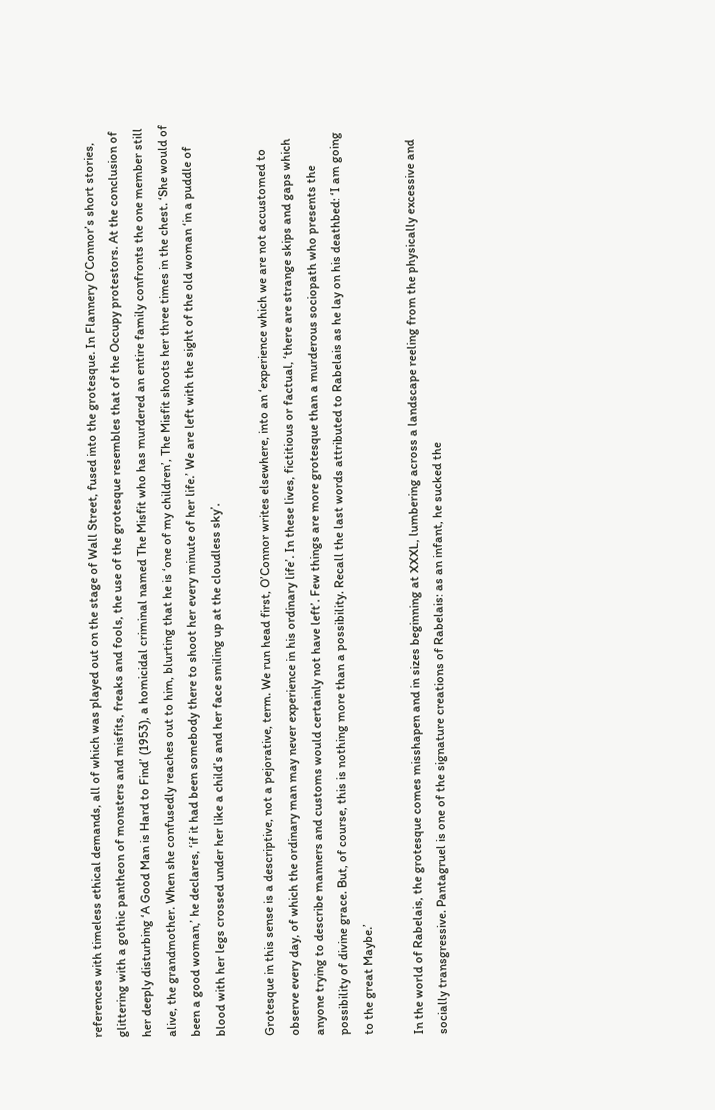references with timeless ethical demands, all of which was played out on the stage of Wall Street, fused into the grotesque. In Flannery O’Connor’s short stories, glittering with a gothic pantheon of monsters and misfits, freaks and fools, the use of the grotesque resembles that of the Occupy protestors. At the conclusion of her deeply disturbing ‘A Good Man is Hard to Find’ (1953), a homicidal criminal named The Misfit who has murdered an entire family confronts the one member still alive, the grandmother. When she confusedly reaches out to him, blurting that he is ‘one of my children’, The Misfit shoots her three times in the chest. ‘She would of been a good woman,’ he declares, ‘if it had been somebody there to shoot her every minute of her life.’ We are left with the sight of the old woman ‘in a puddle of blood with her legs crossed under her like a child’s and her face smiling up at the cloudless sky’.

Grotesque in this sense is a descriptive, not a pejorative, term. We run head first, O’Connor writes elsewhere, into an ‘experience which we are not accustomed to observe every day, of which the ordinary man may never experience in his ordinary life’. In these lives, fictitious or factual, ‘there are strange skips and gaps which anyone trying to describe manners and customs would certainly not have left’. Few things are more grotesque than a murderous sociopath who presents the possibility of divine grace. But, of course, this is nothing more than a possibility. Recall the last words attributed to Rabelais as he lay on his deathbed: ‘I am going to the great Maybe.’

In the world of Rabelais, the grotesque comes misshapen and in sizes beginning at XXXL, lumbering across a landscape reeling from the physically excessive and socially transgressive. Pantagruel is one of the signature creations of Rabelais: as an infant, he sucked the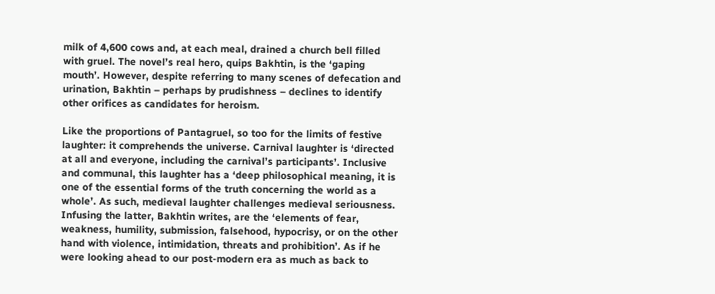milk of 4,600 cows and, at each meal, drained a church bell filled with gruel. The novel’s real hero, quips Bakhtin, is the ‘gaping mouth’. However, despite referring to many scenes of defecation and urination, Bakhtin – perhaps by prudishness – declines to identify other orifices as candidates for heroism.

Like the proportions of Pantagruel, so too for the limits of festive laughter: it comprehends the universe. Carnival laughter is ‘directed at all and everyone, including the carnival’s participants’. Inclusive and communal, this laughter has a ‘deep philosophical meaning, it is one of the essential forms of the truth concerning the world as a whole’. As such, medieval laughter challenges medieval seriousness. Infusing the latter, Bakhtin writes, are the ‘elements of fear, weakness, humility, submission, falsehood, hypocrisy, or on the other hand with violence, intimidation, threats and prohibition’. As if he were looking ahead to our post-modern era as much as back to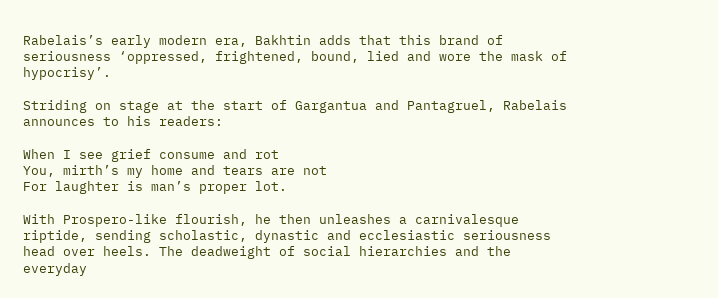Rabelais’s early modern era, Bakhtin adds that this brand of seriousness ‘oppressed, frightened, bound, lied and wore the mask of hypocrisy’.

Striding on stage at the start of Gargantua and Pantagruel, Rabelais announces to his readers:

When I see grief consume and rot
You, mirth’s my home and tears are not
For laughter is man’s proper lot.

With Prospero-like flourish, he then unleashes a carnivalesque riptide, sending scholastic, dynastic and ecclesiastic seriousness head over heels. The deadweight of social hierarchies and the everyday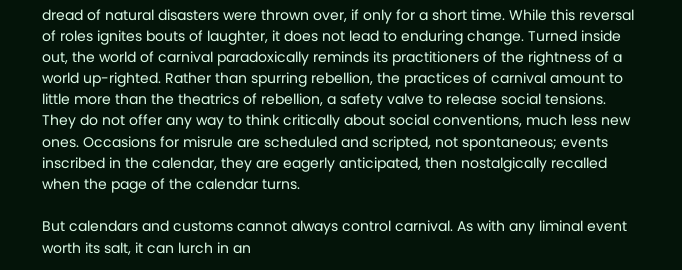dread of natural disasters were thrown over, if only for a short time. While this reversal of roles ignites bouts of laughter, it does not lead to enduring change. Turned inside out, the world of carnival paradoxically reminds its practitioners of the rightness of a world up-righted. Rather than spurring rebellion, the practices of carnival amount to little more than the theatrics of rebellion, a safety valve to release social tensions. They do not offer any way to think critically about social conventions, much less new ones. Occasions for misrule are scheduled and scripted, not spontaneous; events inscribed in the calendar, they are eagerly anticipated, then nostalgically recalled when the page of the calendar turns.

But calendars and customs cannot always control carnival. As with any liminal event worth its salt, it can lurch in an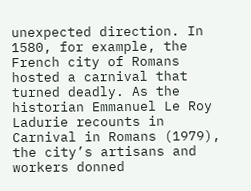unexpected direction. In 1580, for example, the French city of Romans hosted a carnival that turned deadly. As the historian Emmanuel Le Roy Ladurie recounts in Carnival in Romans (1979), the city’s artisans and workers donned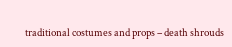traditional costumes and props – death shrouds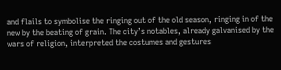and flails to symbolise the ringing out of the old season, ringing in of the new by the beating of grain. The city’s notables, already galvanised by the wars of religion, interpreted the costumes and gestures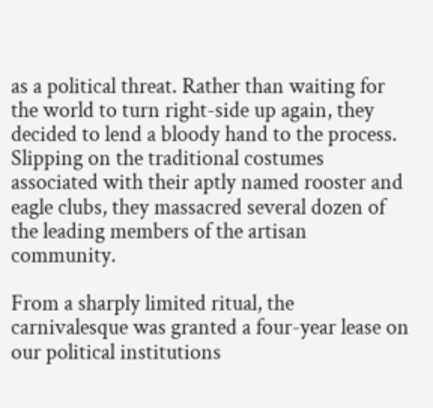as a political threat. Rather than waiting for the world to turn right-side up again, they decided to lend a bloody hand to the process. Slipping on the traditional costumes associated with their aptly named rooster and eagle clubs, they massacred several dozen of the leading members of the artisan community.

From a sharply limited ritual, the carnivalesque was granted a four-year lease on our political institutions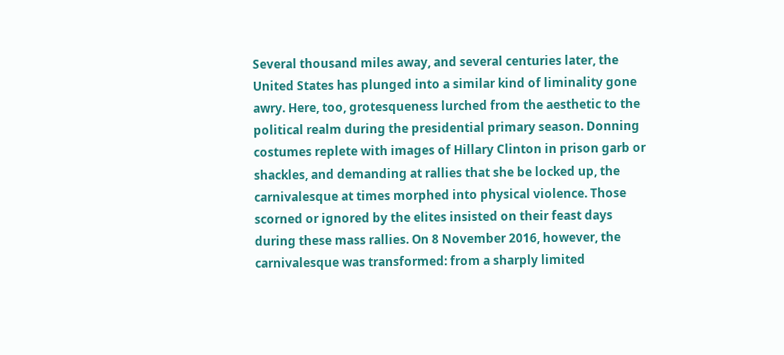Several thousand miles away, and several centuries later, the United States has plunged into a similar kind of liminality gone awry. Here, too, grotesqueness lurched from the aesthetic to the political realm during the presidential primary season. Donning costumes replete with images of Hillary Clinton in prison garb or shackles, and demanding at rallies that she be locked up, the carnivalesque at times morphed into physical violence. Those scorned or ignored by the elites insisted on their feast days during these mass rallies. On 8 November 2016, however, the carnivalesque was transformed: from a sharply limited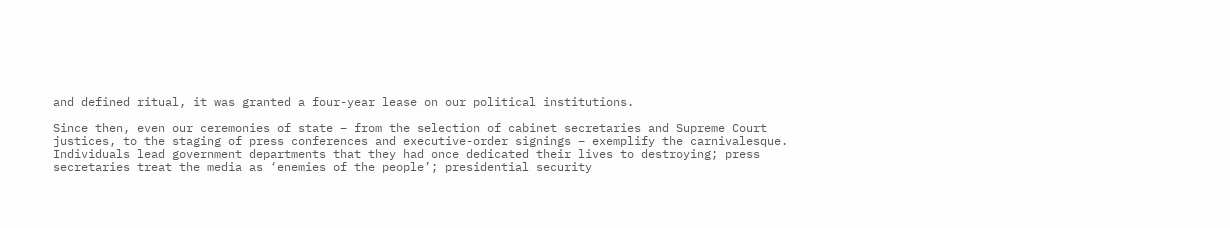and defined ritual, it was granted a four-year lease on our political institutions.

Since then, even our ceremonies of state – from the selection of cabinet secretaries and Supreme Court justices, to the staging of press conferences and executive-order signings – exemplify the carnivalesque. Individuals lead government departments that they had once dedicated their lives to destroying; press secretaries treat the media as ‘enemies of the people’; presidential security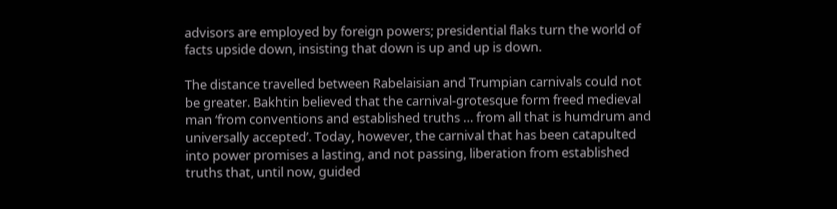advisors are employed by foreign powers; presidential flaks turn the world of facts upside down, insisting that down is up and up is down.

The distance travelled between Rabelaisian and Trumpian carnivals could not be greater. Bakhtin believed that the carnival-grotesque form freed medieval man ‘from conventions and established truths … from all that is humdrum and universally accepted’. Today, however, the carnival that has been catapulted into power promises a lasting, and not passing, liberation from established truths that, until now, guided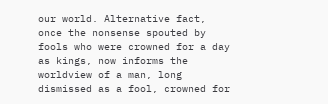our world. Alternative fact, once the nonsense spouted by fools who were crowned for a day as kings, now informs the worldview of a man, long dismissed as a fool, crowned for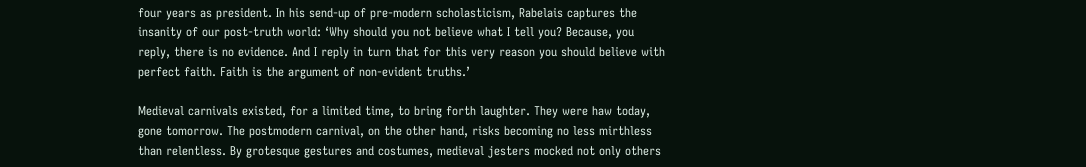four years as president. In his send-up of pre-modern scholasticism, Rabelais captures the insanity of our post-truth world: ‘Why should you not believe what I tell you? Because, you reply, there is no evidence. And I reply in turn that for this very reason you should believe with perfect faith. Faith is the argument of non-evident truths.’

Medieval carnivals existed, for a limited time, to bring forth laughter. They were haw today, gone tomorrow. The postmodern carnival, on the other hand, risks becoming no less mirthless than relentless. By grotesque gestures and costumes, medieval jesters mocked not only others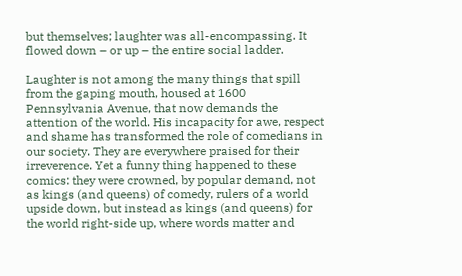but themselves; laughter was all-encompassing. It flowed down – or up – the entire social ladder.

Laughter is not among the many things that spill from the gaping mouth, housed at 1600 Pennsylvania Avenue, that now demands the attention of the world. His incapacity for awe, respect and shame has transformed the role of comedians in our society. They are everywhere praised for their irreverence. Yet a funny thing happened to these comics: they were crowned, by popular demand, not as kings (and queens) of comedy, rulers of a world upside down, but instead as kings (and queens) for the world right-side up, where words matter and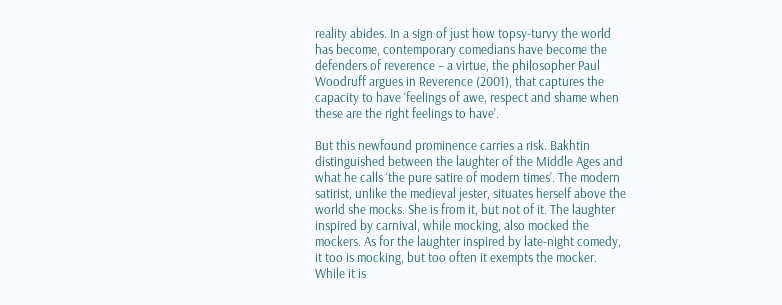reality abides. In a sign of just how topsy-turvy the world has become, contemporary comedians have become the defenders of reverence – a virtue, the philosopher Paul Woodruff argues in Reverence (2001), that captures the capacity to have ‘feelings of awe, respect and shame when these are the right feelings to have’.

But this newfound prominence carries a risk. Bakhtin distinguished between the laughter of the Middle Ages and what he calls ‘the pure satire of modern times’. The modern satirist, unlike the medieval jester, situates herself above the world she mocks. She is from it, but not of it. The laughter inspired by carnival, while mocking, also mocked the mockers. As for the laughter inspired by late-night comedy, it too is mocking, but too often it exempts the mocker. While it is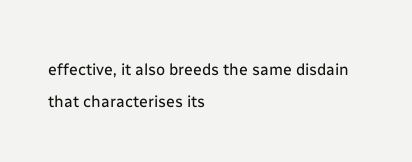effective, it also breeds the same disdain that characterises its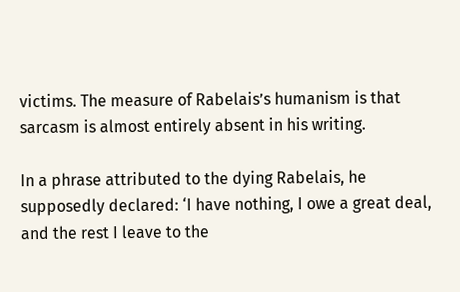victims. The measure of Rabelais’s humanism is that sarcasm is almost entirely absent in his writing.

In a phrase attributed to the dying Rabelais, he supposedly declared: ‘I have nothing, I owe a great deal, and the rest I leave to the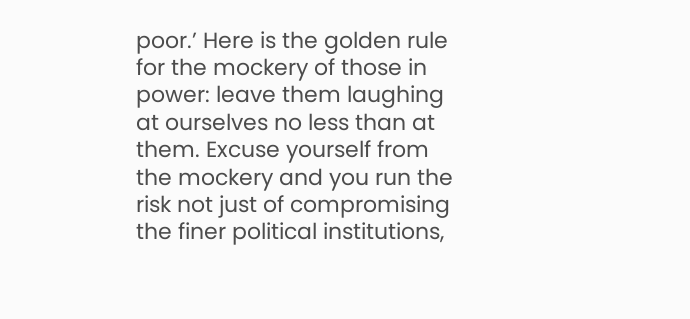poor.’ Here is the golden rule for the mockery of those in power: leave them laughing at ourselves no less than at them. Excuse yourself from the mockery and you run the risk not just of compromising the finer political institutions,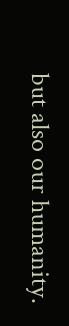but also our humanity.